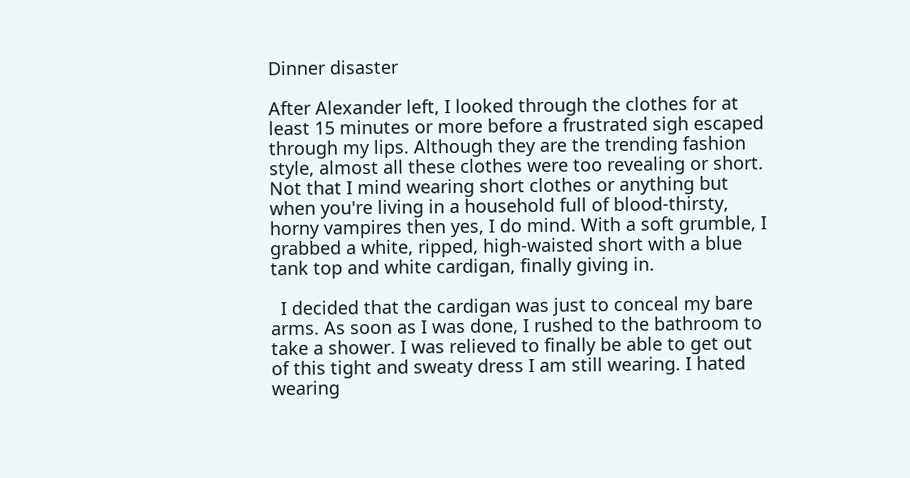Dinner disaster

After Alexander left, I looked through the clothes for at least 15 minutes or more before a frustrated sigh escaped through my lips. Although they are the trending fashion style, almost all these clothes were too revealing or short. Not that I mind wearing short clothes or anything but when you're living in a household full of blood-thirsty, horny vampires then yes, I do mind. With a soft grumble, I grabbed a white, ripped, high-waisted short with a blue tank top and white cardigan, finally giving in.

  I decided that the cardigan was just to conceal my bare arms. As soon as I was done, I rushed to the bathroom to take a shower. I was relieved to finally be able to get out of this tight and sweaty dress I am still wearing. I hated wearing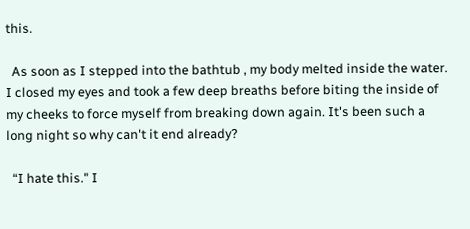this.

  As soon as I stepped into the bathtub , my body melted inside the water. I closed my eyes and took a few deep breaths before biting the inside of my cheeks to force myself from breaking down again. It's been such a long night so why can't it end already?

  “I hate this." I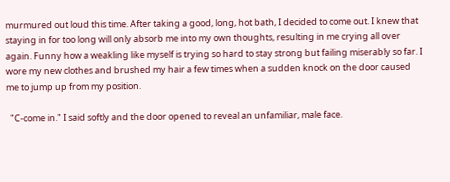murmured out loud this time. After taking a good, long, hot bath, I decided to come out. I knew that staying in for too long will only absorb me into my own thoughts, resulting in me crying all over again. Funny how a weakling like myself is trying so hard to stay strong but failing miserably so far. I wore my new clothes and brushed my hair a few times when a sudden knock on the door caused me to jump up from my position.

  "C-come in." I said softly and the door opened to reveal an unfamiliar, male face.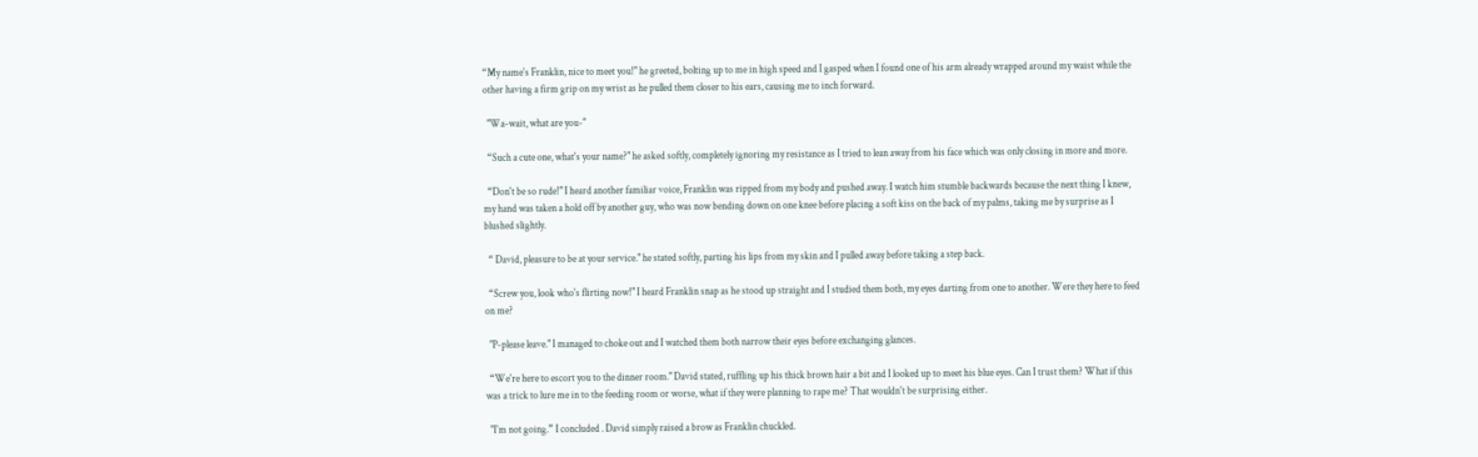“My name's Franklin, nice to meet you!" he greeted, bolting up to me in high speed and I gasped when I found one of his arm already wrapped around my waist while the other having a firm grip on my wrist as he pulled them closer to his ears, causing me to inch forward.

  "Wa-wait, what are you-"

  “Such a cute one, what's your name?" he asked softly, completely ignoring my resistance as I tried to lean away from his face which was only closing in more and more.

  “Don't be so rude!" I heard another familiar voice, Franklin was ripped from my body and pushed away. I watch him stumble backwards because the next thing I knew, my hand was taken a hold off by another guy, who was now bending down on one knee before placing a soft kiss on the back of my palms, taking me by surprise as I blushed slightly.

  “ David, pleasure to be at your service." he stated softly, parting his lips from my skin and I pulled away before taking a step back.

  “Screw you, look who's flirting now!" I heard Franklin snap as he stood up straight and I studied them both, my eyes darting from one to another. Were they here to feed on me?

  "P-please leave." I managed to choke out and I watched them both narrow their eyes before exchanging glances.

  “We're here to escort you to the dinner room." David stated, ruffling up his thick brown hair a bit and I looked up to meet his blue eyes. Can I trust them? What if this was a trick to lure me in to the feeding room or worse, what if they were planning to rape me? That wouldn't be surprising either.

  "I'm not going.” I concluded . David simply raised a brow as Franklin chuckled.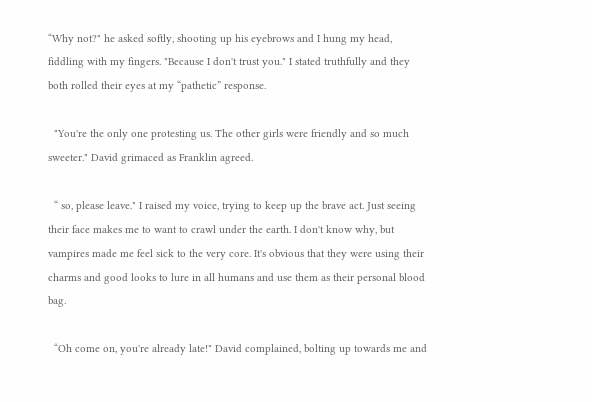“Why not?" he asked softly, shooting up his eyebrows and I hung my head, fiddling with my fingers. "Because I don't trust you." I stated truthfully and they both rolled their eyes at my “pathetic” response.

  "You're the only one protesting us. The other girls were friendly and so much sweeter." David grimaced as Franklin agreed.

  “ so, please leave." I raised my voice, trying to keep up the brave act. Just seeing their face makes me to want to crawl under the earth. I don't know why, but vampires made me feel sick to the very core. It's obvious that they were using their charms and good looks to lure in all humans and use them as their personal blood bag.

  “Oh come on, you're already late!" David complained, bolting up towards me and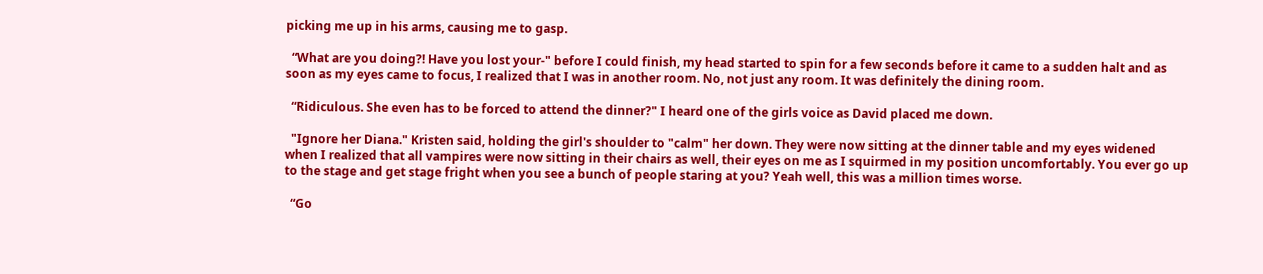picking me up in his arms, causing me to gasp.

  “What are you doing?! Have you lost your-" before I could finish, my head started to spin for a few seconds before it came to a sudden halt and as soon as my eyes came to focus, I realized that I was in another room. No, not just any room. It was definitely the dining room.

  “Ridiculous. She even has to be forced to attend the dinner?" I heard one of the girls voice as David placed me down.

  "Ignore her Diana." Kristen said, holding the girl's shoulder to "calm" her down. They were now sitting at the dinner table and my eyes widened when I realized that all vampires were now sitting in their chairs as well, their eyes on me as I squirmed in my position uncomfortably. You ever go up to the stage and get stage fright when you see a bunch of people staring at you? Yeah well, this was a million times worse.

  “Go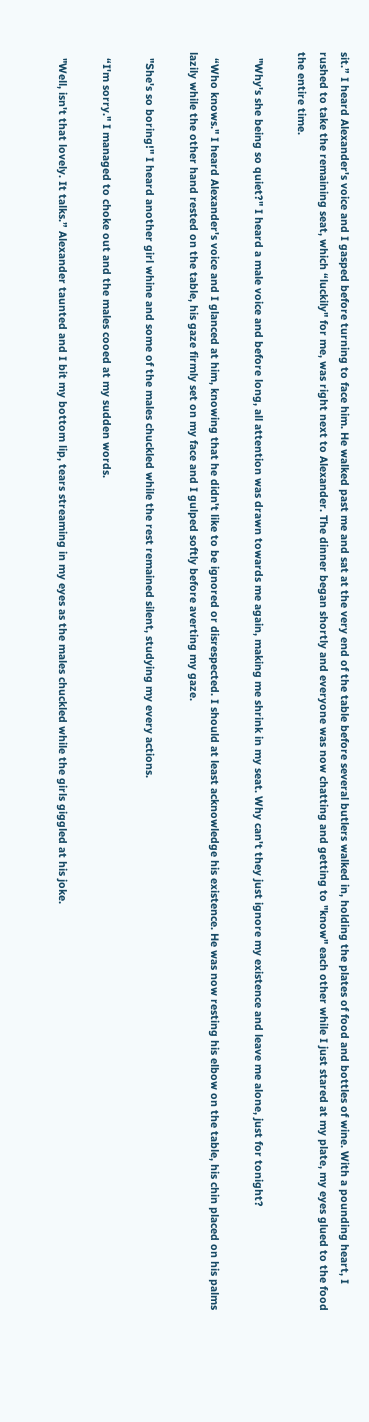sit.” I heard Alexander's voice and I gasped before turning to face him. He walked past me and sat at the very end of the table before several butlers walked in, holding the plates of food and bottles of wine. With a pounding heart, I rushed to take the remaining seat, which “luckily" for me, was right next to Alexander. The dinner began shortly and everyone was now chatting and getting to "know" each other while I just stared at my plate, my eyes glued to the food the entire time.

  "Why's she being so quiet?" I heard a male voice and before long, all attention was drawn towards me again, making me shrink in my seat. Why can't they just ignore my existence and leave me alone, just for tonight?

  “Who knows." I heard Alexander's voice and I glanced at him, knowing that he didn't like to be ignored or disrespected. I should at least acknowledge his existence. He was now resting his elbow on the table, his chin placed on his palms lazily while the other hand rested on the table, his gaze firmly set on my face and I gulped softly before averting my gaze.

  "She's so boring!" I heard another girl whine and some of the males chuckled while the rest remained silent, studying my every actions.

  “I'm sorry." I managed to choke out and the males cooed at my sudden words.

  "Well, isn't that lovely. It talks.” Alexander taunted and I bit my bottom lip, tears streaming in my eyes as the males chuckled while the girls giggled at his joke.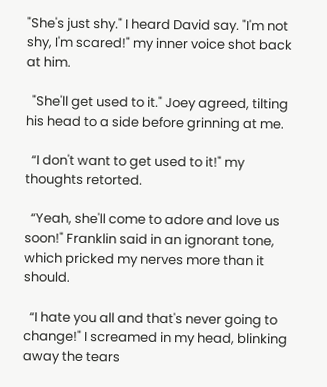"She's just shy." I heard David say. "I'm not shy, I'm scared!" my inner voice shot back at him.

  "She'll get used to it." Joey agreed, tilting his head to a side before grinning at me.

  “I don't want to get used to it!" my thoughts retorted.

  “Yeah, she'll come to adore and love us soon!" Franklin said in an ignorant tone, which pricked my nerves more than it should.

  “I hate you all and that's never going to change!" I screamed in my head, blinking away the tears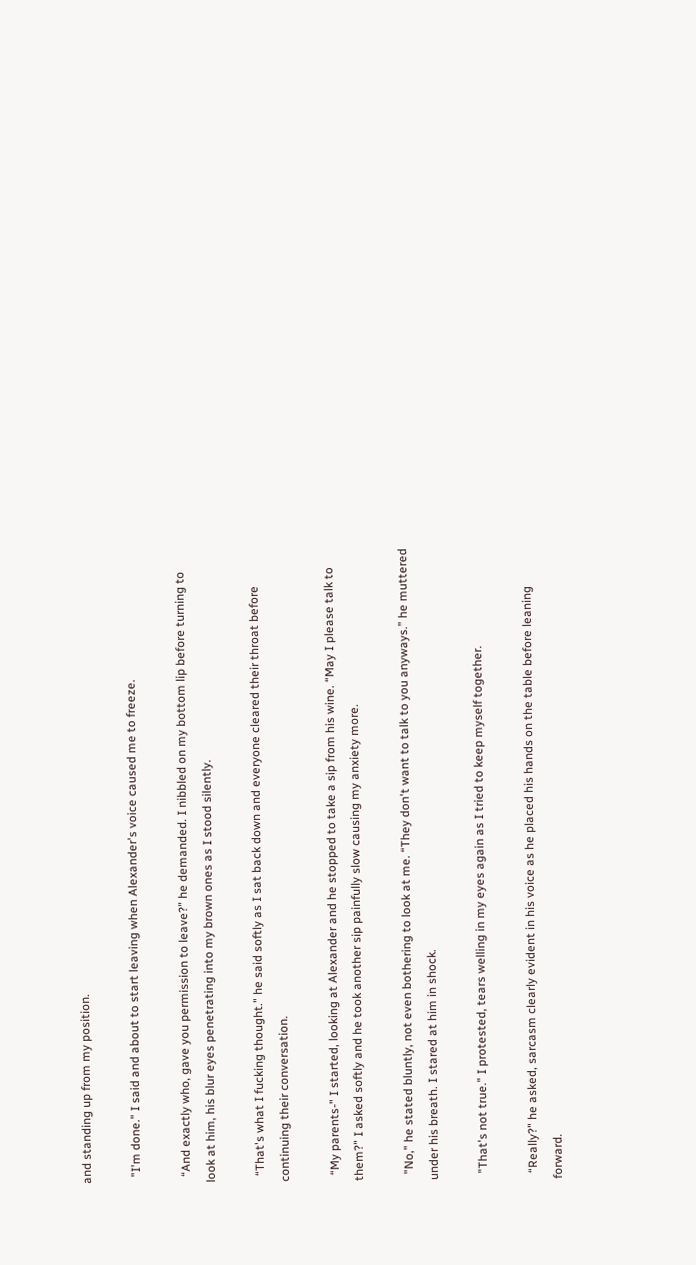and standing up from my position.

  "I'm done." I said and about to start leaving when Alexander's voice caused me to freeze.

  “And exactly who, gave you permission to leave?" he demanded. I nibbled on my bottom lip before turning to look at him, his blur eyes penetrating into my brown ones as I stood silently.

  “That's what I fucking thought." he said softly as I sat back down and everyone cleared their throat before continuing their conversation.

  “My parents-" I started, looking at Alexander and he stopped to take a sip from his wine. “May I please talk to them?" I asked softly and he took another sip painfully slow causing my anxiety more.

  "No," he stated bluntly, not even bothering to look at me. “They don't want to talk to you anyways.” he muttered under his breath. I stared at him in shock.

  "That's not true." I protested, tears welling in my eyes again as I tried to keep myself together.

  “Really?" he asked, sarcasm clearly evident in his voice as he placed his hands on the table before leaning forward.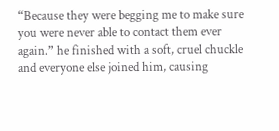“Because they were begging me to make sure you were never able to contact them ever again.” he finished with a soft, cruel chuckle and everyone else joined him, causing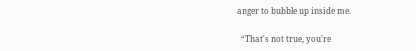anger to bubble up inside me.

  “That's not true, you're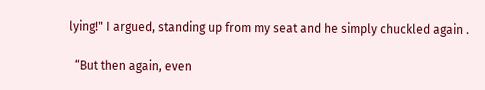lying!" I argued, standing up from my seat and he simply chuckled again .

  “But then again, even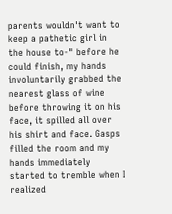parents wouldn't want to keep a pathetic girl in the house to-" before he could finish, my hands involuntarily grabbed the nearest glass of wine before throwing it on his face, it spilled all over his shirt and face. Gasps filled the room and my hands immediately started to tremble when I realized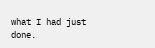what I had just done.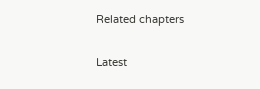Related chapters

Latest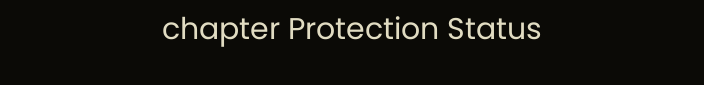chapter Protection Status